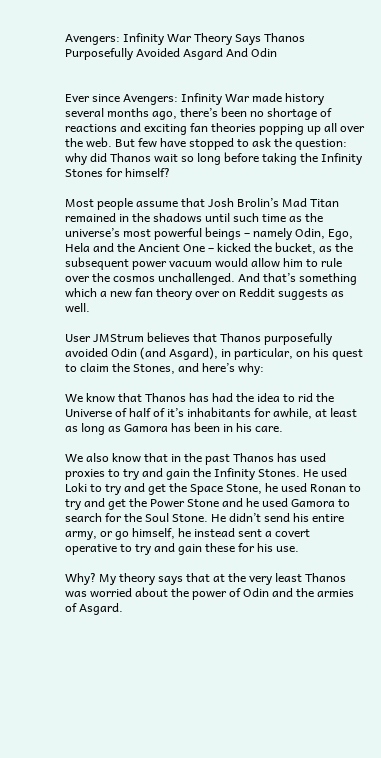Avengers: Infinity War Theory Says Thanos Purposefully Avoided Asgard And Odin


Ever since Avengers: Infinity War made history several months ago, there’s been no shortage of reactions and exciting fan theories popping up all over the web. But few have stopped to ask the question: why did Thanos wait so long before taking the Infinity Stones for himself?

Most people assume that Josh Brolin’s Mad Titan remained in the shadows until such time as the universe’s most powerful beings – namely Odin, Ego, Hela and the Ancient One – kicked the bucket, as the subsequent power vacuum would allow him to rule over the cosmos unchallenged. And that’s something which a new fan theory over on Reddit suggests as well.

User JMStrum believes that Thanos purposefully avoided Odin (and Asgard), in particular, on his quest to claim the Stones, and here’s why:

We know that Thanos has had the idea to rid the Universe of half of it’s inhabitants for awhile, at least as long as Gamora has been in his care.

We also know that in the past Thanos has used proxies to try and gain the Infinity Stones. He used Loki to try and get the Space Stone, he used Ronan to try and get the Power Stone and he used Gamora to search for the Soul Stone. He didn’t send his entire army, or go himself, he instead sent a covert operative to try and gain these for his use.

Why? My theory says that at the very least Thanos was worried about the power of Odin and the armies of Asgard.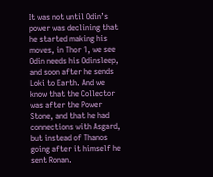It was not until Odin’s power was declining that he started making his moves, in Thor 1, we see Odin needs his Odinsleep, and soon after he sends Loki to Earth. And we know that the Collector was after the Power Stone, and that he had connections with Asgard, but instead of Thanos going after it himself he sent Ronan.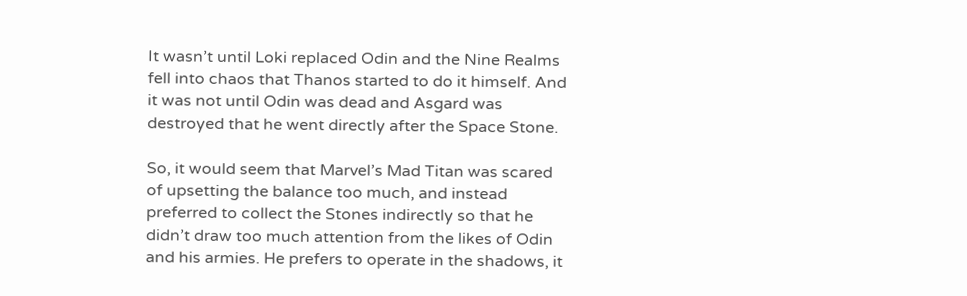It wasn’t until Loki replaced Odin and the Nine Realms fell into chaos that Thanos started to do it himself. And it was not until Odin was dead and Asgard was destroyed that he went directly after the Space Stone.

So, it would seem that Marvel’s Mad Titan was scared of upsetting the balance too much, and instead preferred to collect the Stones indirectly so that he didn’t draw too much attention from the likes of Odin and his armies. He prefers to operate in the shadows, it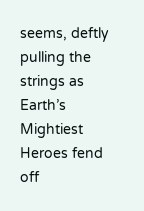seems, deftly pulling the strings as Earth’s Mightiest Heroes fend off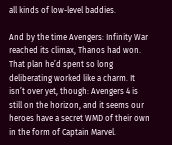all kinds of low-level baddies.

And by the time Avengers: Infinity War reached its climax, Thanos had won. That plan he’d spent so long deliberating worked like a charm. It isn’t over yet, though: Avengers 4 is still on the horizon, and it seems our heroes have a secret WMD of their own in the form of Captain Marvel.